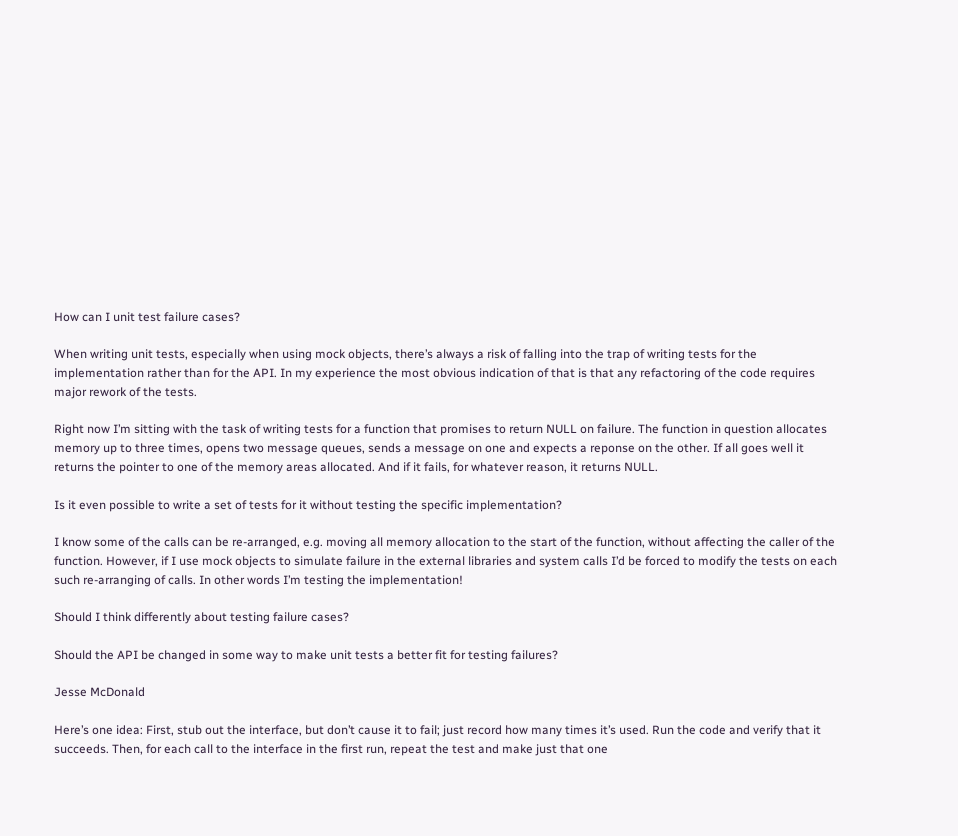How can I unit test failure cases?

When writing unit tests, especially when using mock objects, there’s always a risk of falling into the trap of writing tests for the implementation rather than for the API. In my experience the most obvious indication of that is that any refactoring of the code requires major rework of the tests.

Right now I’m sitting with the task of writing tests for a function that promises to return NULL on failure. The function in question allocates memory up to three times, opens two message queues, sends a message on one and expects a reponse on the other. If all goes well it returns the pointer to one of the memory areas allocated. And if it fails, for whatever reason, it returns NULL.

Is it even possible to write a set of tests for it without testing the specific implementation?

I know some of the calls can be re-arranged, e.g. moving all memory allocation to the start of the function, without affecting the caller of the function. However, if I use mock objects to simulate failure in the external libraries and system calls I’d be forced to modify the tests on each such re-arranging of calls. In other words I’m testing the implementation!

Should I think differently about testing failure cases?

Should the API be changed in some way to make unit tests a better fit for testing failures?

Jesse McDonald

Here’s one idea: First, stub out the interface, but don’t cause it to fail; just record how many times it’s used. Run the code and verify that it succeeds. Then, for each call to the interface in the first run, repeat the test and make just that one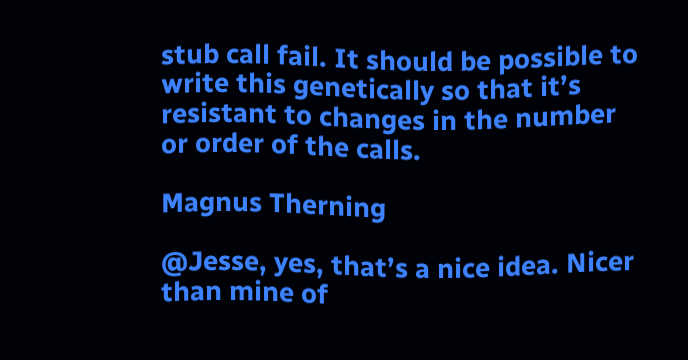stub call fail. It should be possible to write this genetically so that it’s resistant to changes in the number or order of the calls.

Magnus Therning

@Jesse, yes, that’s a nice idea. Nicer than mine of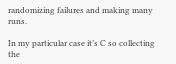randomizing failures and making many runs.

In my particular case it’s C so collecting the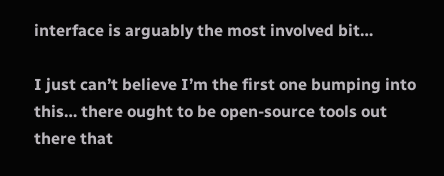interface is arguably the most involved bit…

I just can’t believe I’m the first one bumping into this… there ought to be open-source tools out there that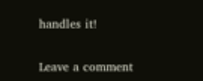handles it!

Leave a comment